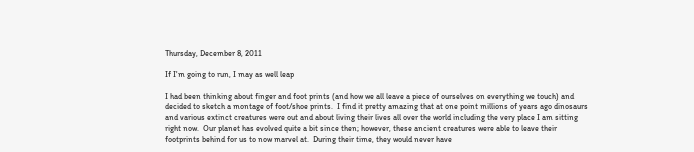Thursday, December 8, 2011

If I'm going to run, I may as well leap

I had been thinking about finger and foot prints (and how we all leave a piece of ourselves on everything we touch) and decided to sketch a montage of foot/shoe prints.  I find it pretty amazing that at one point millions of years ago dinosaurs and various extinct creatures were out and about living their lives all over the world including the very place I am sitting right now.  Our planet has evolved quite a bit since then; however, these ancient creatures were able to leave their footprints behind for us to now marvel at.  During their time, they would never have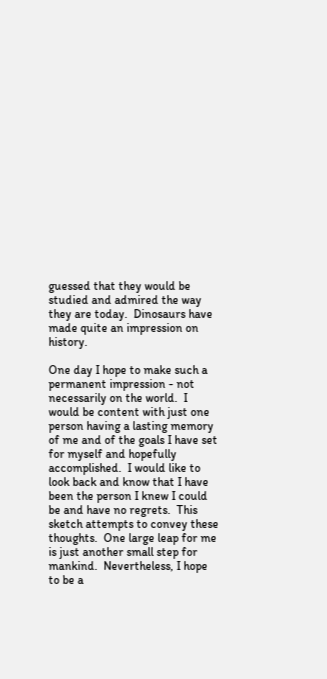guessed that they would be studied and admired the way they are today.  Dinosaurs have made quite an impression on history.

One day I hope to make such a permanent impression - not necessarily on the world.  I would be content with just one person having a lasting memory of me and of the goals I have set for myself and hopefully accomplished.  I would like to look back and know that I have been the person I knew I could be and have no regrets.  This sketch attempts to convey these thoughts.  One large leap for me is just another small step for mankind.  Nevertheless, I hope to be a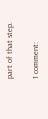part of that step.

1 comment: